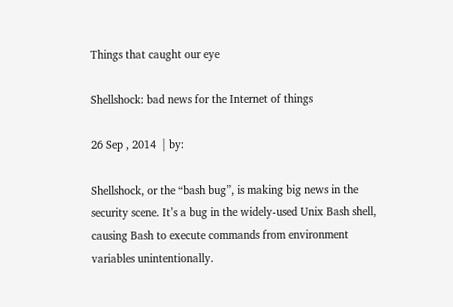Things that caught our eye

Shellshock: bad news for the Internet of things

26 Sep , 2014  | by:

Shellshock, or the “bash bug”, is making big news in the security scene. It’s a bug in the widely-used Unix Bash shell, causing Bash to execute commands from environment variables unintentionally.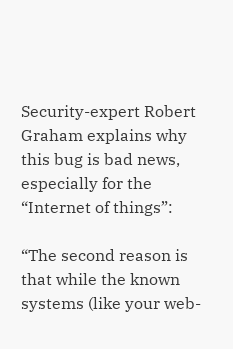Security-expert Robert Graham explains why this bug is bad news, especially for the “Internet of things”:

“The second reason is that while the known systems (like your web-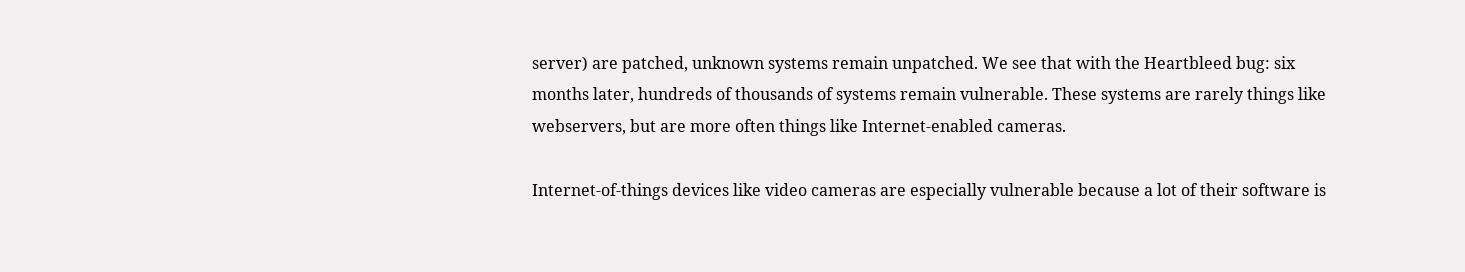server) are patched, unknown systems remain unpatched. We see that with the Heartbleed bug: six months later, hundreds of thousands of systems remain vulnerable. These systems are rarely things like webservers, but are more often things like Internet-enabled cameras.

Internet-of-things devices like video cameras are especially vulnerable because a lot of their software is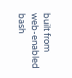built from web-enabled bash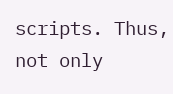scripts. Thus, not only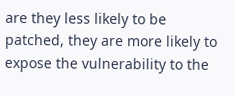are they less likely to be patched, they are more likely to expose the vulnerability to the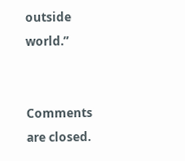outside world.”


Comments are closed.